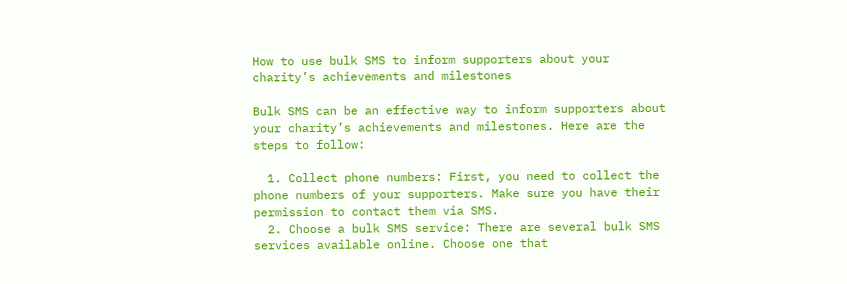How to use bulk SMS to inform supporters about your charity’s achievements and milestones

Bulk SMS can be an effective way to inform supporters about your charity’s achievements and milestones. Here are the steps to follow:

  1. Collect phone numbers: First, you need to collect the phone numbers of your supporters. Make sure you have their permission to contact them via SMS.
  2. Choose a bulk SMS service: There are several bulk SMS services available online. Choose one that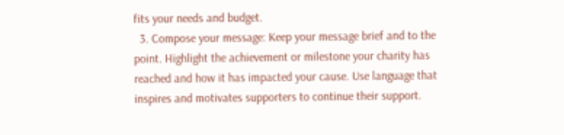fits your needs and budget.
  3. Compose your message: Keep your message brief and to the point. Highlight the achievement or milestone your charity has reached and how it has impacted your cause. Use language that inspires and motivates supporters to continue their support.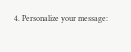4. Personalize your message: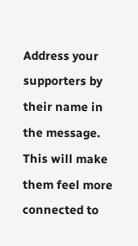Address your supporters by their name in the message. This will make them feel more connected to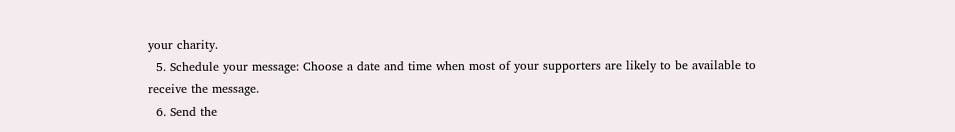your charity.
  5. Schedule your message: Choose a date and time when most of your supporters are likely to be available to receive the message.
  6. Send the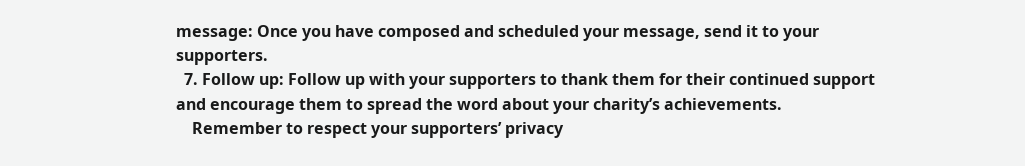message: Once you have composed and scheduled your message, send it to your supporters.
  7. Follow up: Follow up with your supporters to thank them for their continued support and encourage them to spread the word about your charity’s achievements.
    Remember to respect your supporters’ privacy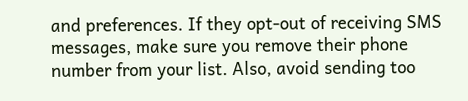and preferences. If they opt-out of receiving SMS messages, make sure you remove their phone number from your list. Also, avoid sending too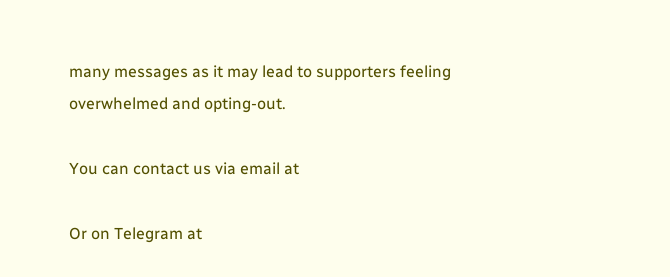many messages as it may lead to supporters feeling overwhelmed and opting-out.

You can contact us via email at

Or on Telegram at